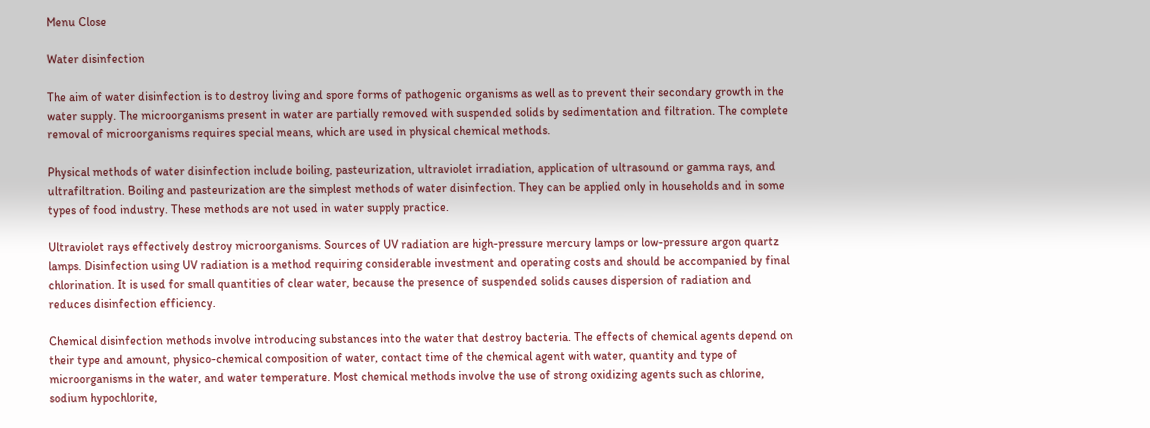Menu Close

Water disinfection

The aim of water disinfection is to destroy living and spore forms of pathogenic organisms as well as to prevent their secondary growth in the water supply. The microorganisms present in water are partially removed with suspended solids by sedimentation and filtration. The complete removal of microorganisms requires special means, which are used in physical chemical methods.

Physical methods of water disinfection include boiling, pasteurization, ultraviolet irradiation, application of ultrasound or gamma rays, and ultrafiltration. Boiling and pasteurization are the simplest methods of water disinfection. They can be applied only in households and in some types of food industry. These methods are not used in water supply practice.

Ultraviolet rays effectively destroy microorganisms. Sources of UV radiation are high-pressure mercury lamps or low-pressure argon quartz lamps. Disinfection using UV radiation is a method requiring considerable investment and operating costs and should be accompanied by final chlorination. It is used for small quantities of clear water, because the presence of suspended solids causes dispersion of radiation and reduces disinfection efficiency.

Chemical disinfection methods involve introducing substances into the water that destroy bacteria. The effects of chemical agents depend on their type and amount, physico-chemical composition of water, contact time of the chemical agent with water, quantity and type of microorganisms in the water, and water temperature. Most chemical methods involve the use of strong oxidizing agents such as chlorine, sodium hypochlorite,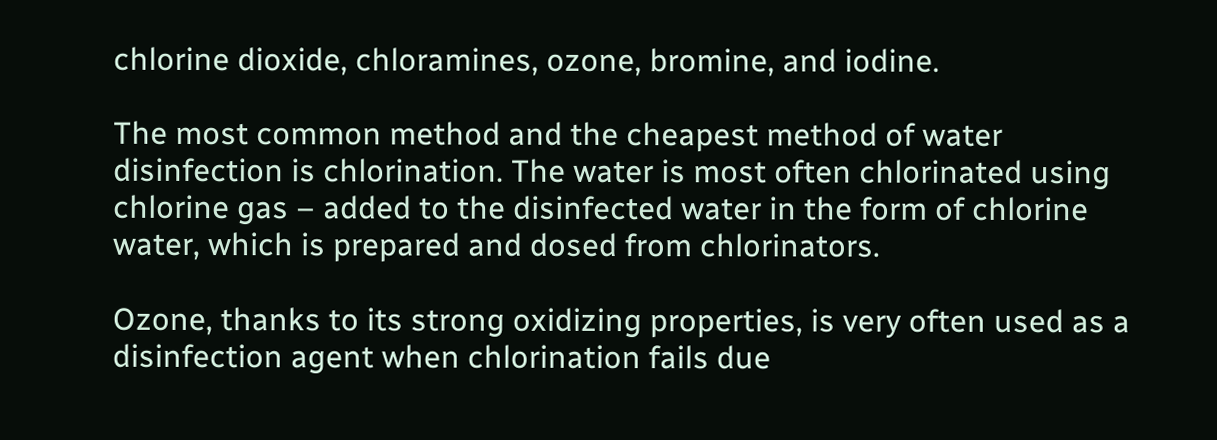chlorine dioxide, chloramines, ozone, bromine, and iodine.

The most common method and the cheapest method of water disinfection is chlorination. The water is most often chlorinated using chlorine gas – added to the disinfected water in the form of chlorine water, which is prepared and dosed from chlorinators.

Ozone, thanks to its strong oxidizing properties, is very often used as a disinfection agent when chlorination fails due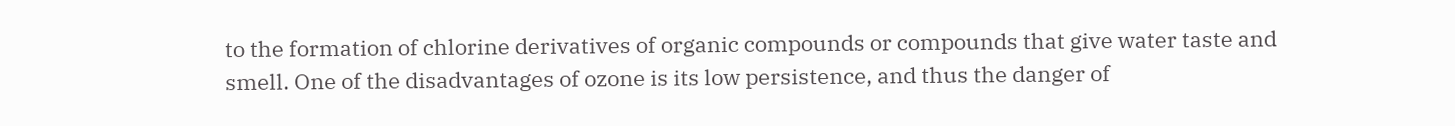to the formation of chlorine derivatives of organic compounds or compounds that give water taste and smell. One of the disadvantages of ozone is its low persistence, and thus the danger of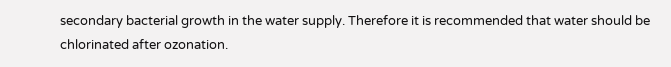secondary bacterial growth in the water supply. Therefore it is recommended that water should be chlorinated after ozonation.